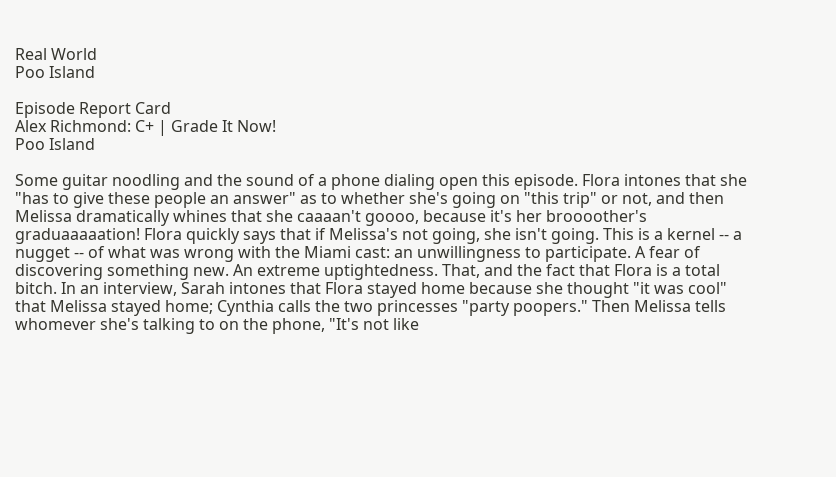Real World
Poo Island

Episode Report Card
Alex Richmond: C+ | Grade It Now!
Poo Island

Some guitar noodling and the sound of a phone dialing open this episode. Flora intones that she "has to give these people an answer" as to whether she's going on "this trip" or not, and then Melissa dramatically whines that she caaaan't goooo, because it's her broooother's graduaaaaation! Flora quickly says that if Melissa's not going, she isn't going. This is a kernel -- a nugget -- of what was wrong with the Miami cast: an unwillingness to participate. A fear of discovering something new. An extreme uptightedness. That, and the fact that Flora is a total bitch. In an interview, Sarah intones that Flora stayed home because she thought "it was cool" that Melissa stayed home; Cynthia calls the two princesses "party poopers." Then Melissa tells whomever she's talking to on the phone, "It's not like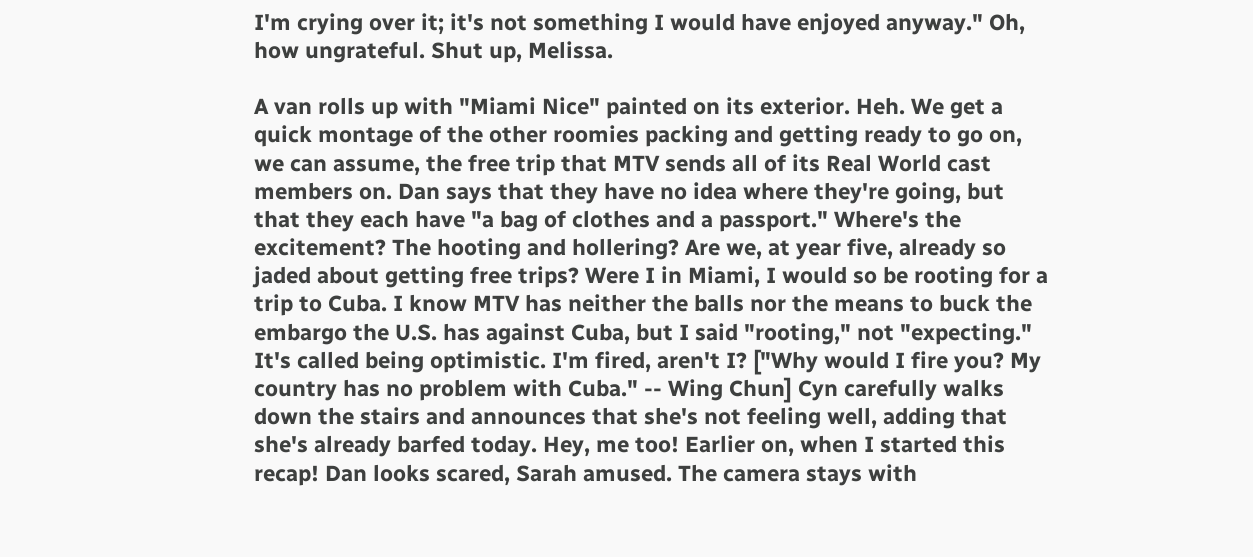I'm crying over it; it's not something I would have enjoyed anyway." Oh, how ungrateful. Shut up, Melissa.

A van rolls up with "Miami Nice" painted on its exterior. Heh. We get a quick montage of the other roomies packing and getting ready to go on, we can assume, the free trip that MTV sends all of its Real World cast members on. Dan says that they have no idea where they're going, but that they each have "a bag of clothes and a passport." Where's the excitement? The hooting and hollering? Are we, at year five, already so jaded about getting free trips? Were I in Miami, I would so be rooting for a trip to Cuba. I know MTV has neither the balls nor the means to buck the embargo the U.S. has against Cuba, but I said "rooting," not "expecting." It's called being optimistic. I'm fired, aren't I? ["Why would I fire you? My country has no problem with Cuba." -- Wing Chun] Cyn carefully walks down the stairs and announces that she's not feeling well, adding that she's already barfed today. Hey, me too! Earlier on, when I started this recap! Dan looks scared, Sarah amused. The camera stays with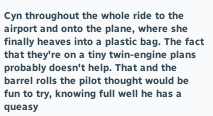Cyn throughout the whole ride to the airport and onto the plane, where she finally heaves into a plastic bag. The fact that they're on a tiny twin-engine plans probably doesn't help. That and the barrel rolls the pilot thought would be fun to try, knowing full well he has a queasy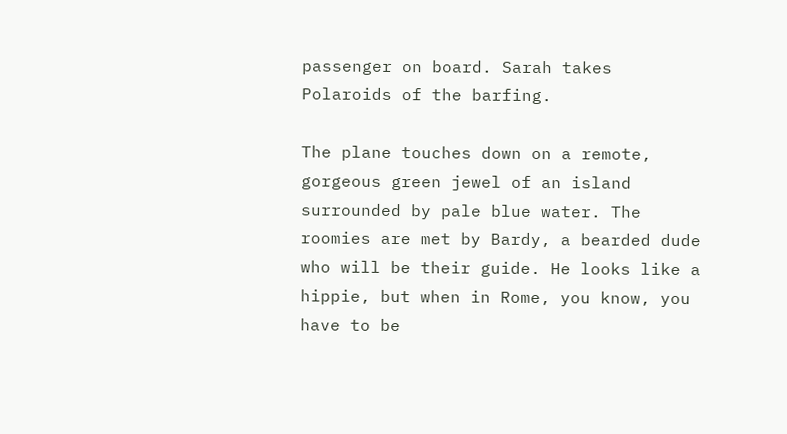passenger on board. Sarah takes Polaroids of the barfing.

The plane touches down on a remote, gorgeous green jewel of an island surrounded by pale blue water. The roomies are met by Bardy, a bearded dude who will be their guide. He looks like a hippie, but when in Rome, you know, you have to be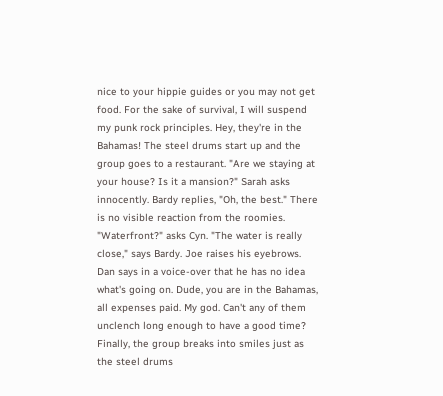nice to your hippie guides or you may not get food. For the sake of survival, I will suspend my punk rock principles. Hey, they're in the Bahamas! The steel drums start up and the group goes to a restaurant. "Are we staying at your house? Is it a mansion?" Sarah asks innocently. Bardy replies, "Oh, the best." There is no visible reaction from the roomies. "Waterfront?" asks Cyn. "The water is really close," says Bardy. Joe raises his eyebrows. Dan says in a voice-over that he has no idea what's going on. Dude, you are in the Bahamas, all expenses paid. My god. Can't any of them unclench long enough to have a good time? Finally, the group breaks into smiles just as the steel drums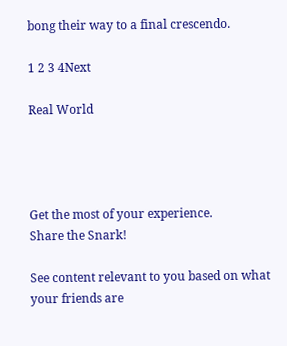bong their way to a final crescendo.

1 2 3 4Next

Real World




Get the most of your experience.
Share the Snark!

See content relevant to you based on what your friends are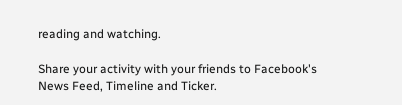reading and watching.

Share your activity with your friends to Facebook's News Feed, Timeline and Ticker.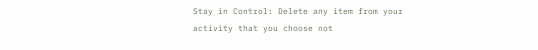Stay in Control: Delete any item from your activity that you choose not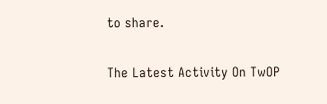to share.

The Latest Activity On TwOP